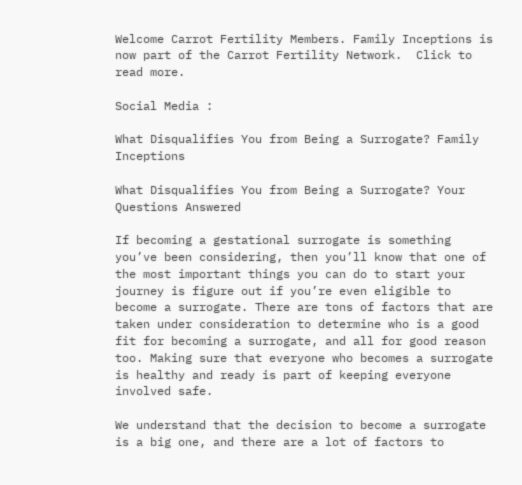Welcome Carrot Fertility Members. Family Inceptions is now part of the Carrot Fertility Network.  Click to read more.

Social Media :

What Disqualifies You from Being a Surrogate? Family Inceptions

What Disqualifies You from Being a Surrogate? Your Questions Answered

If becoming a gestational surrogate is something you’ve been considering, then you’ll know that one of the most important things you can do to start your journey is figure out if you’re even eligible to become a surrogate. There are tons of factors that are taken under consideration to determine who is a good fit for becoming a surrogate, and all for good reason too. Making sure that everyone who becomes a surrogate is healthy and ready is part of keeping everyone involved safe.

We understand that the decision to become a surrogate is a big one, and there are a lot of factors to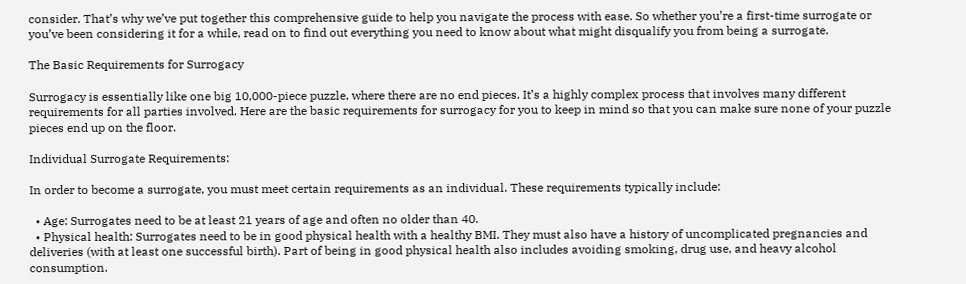consider. That’s why we’ve put together this comprehensive guide to help you navigate the process with ease. So whether you’re a first-time surrogate or you’ve been considering it for a while, read on to find out everything you need to know about what might disqualify you from being a surrogate.

The Basic Requirements for Surrogacy

Surrogacy is essentially like one big 10,000-piece puzzle, where there are no end pieces. It’s a highly complex process that involves many different requirements for all parties involved. Here are the basic requirements for surrogacy for you to keep in mind so that you can make sure none of your puzzle pieces end up on the floor.

Individual Surrogate Requirements:

In order to become a surrogate, you must meet certain requirements as an individual. These requirements typically include:

  • Age: Surrogates need to be at least 21 years of age and often no older than 40.
  • Physical health: Surrogates need to be in good physical health with a healthy BMI. They must also have a history of uncomplicated pregnancies and deliveries (with at least one successful birth). Part of being in good physical health also includes avoiding smoking, drug use, and heavy alcohol consumption.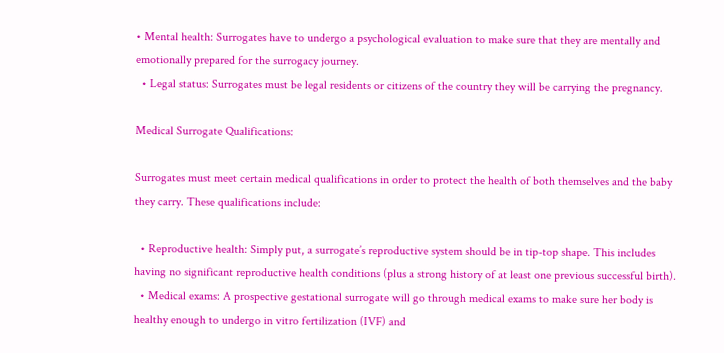• Mental health: Surrogates have to undergo a psychological evaluation to make sure that they are mentally and emotionally prepared for the surrogacy journey.
  • Legal status: Surrogates must be legal residents or citizens of the country they will be carrying the pregnancy.

Medical Surrogate Qualifications:

Surrogates must meet certain medical qualifications in order to protect the health of both themselves and the baby they carry. These qualifications include:

  • Reproductive health: Simply put, a surrogate’s reproductive system should be in tip-top shape. This includes having no significant reproductive health conditions (plus a strong history of at least one previous successful birth).
  • Medical exams: A prospective gestational surrogate will go through medical exams to make sure her body is healthy enough to undergo in vitro fertilization (IVF) and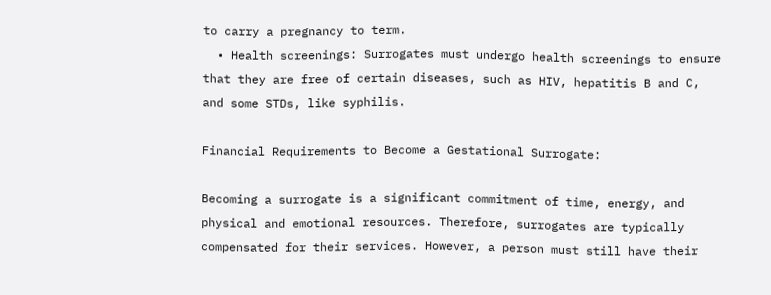to carry a pregnancy to term.
  • Health screenings: Surrogates must undergo health screenings to ensure that they are free of certain diseases, such as HIV, hepatitis B and C, and some STDs, like syphilis.

Financial Requirements to Become a Gestational Surrogate:

Becoming a surrogate is a significant commitment of time, energy, and physical and emotional resources. Therefore, surrogates are typically compensated for their services. However, a person must still have their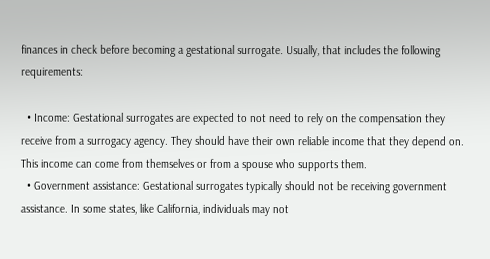finances in check before becoming a gestational surrogate. Usually, that includes the following requirements:

  • Income: Gestational surrogates are expected to not need to rely on the compensation they receive from a surrogacy agency. They should have their own reliable income that they depend on. This income can come from themselves or from a spouse who supports them.
  • Government assistance: Gestational surrogates typically should not be receiving government assistance. In some states, like California, individuals may not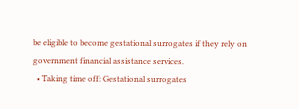be eligible to become gestational surrogates if they rely on government financial assistance services.
  • Taking time off: Gestational surrogates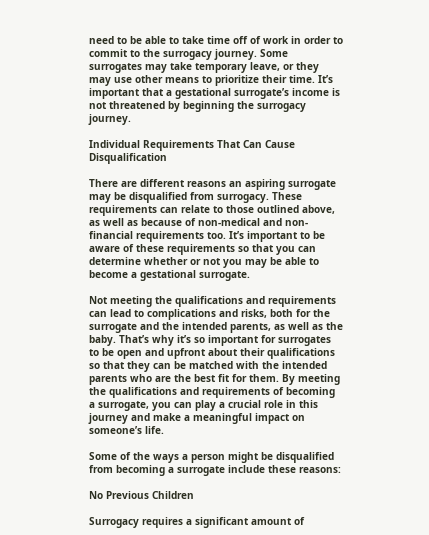need to be able to take time off of work in order to commit to the surrogacy journey. Some surrogates may take temporary leave, or they may use other means to prioritize their time. It’s important that a gestational surrogate’s income is not threatened by beginning the surrogacy journey.

Individual Requirements That Can Cause Disqualification

There are different reasons an aspiring surrogate may be disqualified from surrogacy. These requirements can relate to those outlined above, as well as because of non-medical and non-financial requirements too. It’s important to be aware of these requirements so that you can determine whether or not you may be able to become a gestational surrogate.

Not meeting the qualifications and requirements can lead to complications and risks, both for the surrogate and the intended parents, as well as the baby. That’s why it’s so important for surrogates to be open and upfront about their qualifications so that they can be matched with the intended parents who are the best fit for them. By meeting the qualifications and requirements of becoming a surrogate, you can play a crucial role in this journey and make a meaningful impact on someone’s life.

Some of the ways a person might be disqualified from becoming a surrogate include these reasons:

No Previous Children

Surrogacy requires a significant amount of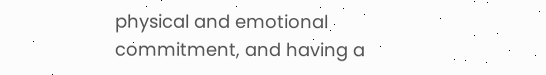physical and emotional commitment, and having a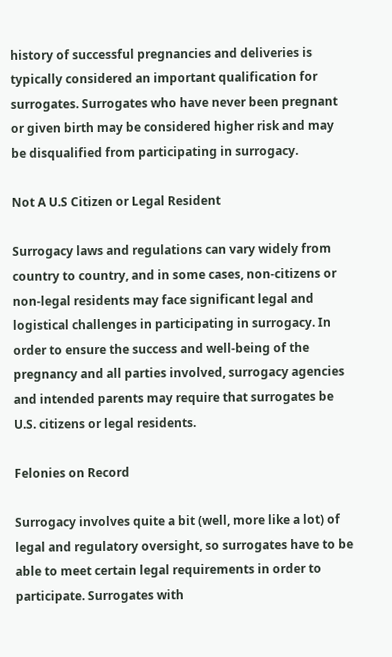history of successful pregnancies and deliveries is typically considered an important qualification for surrogates. Surrogates who have never been pregnant or given birth may be considered higher risk and may be disqualified from participating in surrogacy.

Not A U.S Citizen or Legal Resident

Surrogacy laws and regulations can vary widely from country to country, and in some cases, non-citizens or non-legal residents may face significant legal and logistical challenges in participating in surrogacy. In order to ensure the success and well-being of the pregnancy and all parties involved, surrogacy agencies and intended parents may require that surrogates be U.S. citizens or legal residents.

Felonies on Record

Surrogacy involves quite a bit (well, more like a lot) of legal and regulatory oversight, so surrogates have to be able to meet certain legal requirements in order to participate. Surrogates with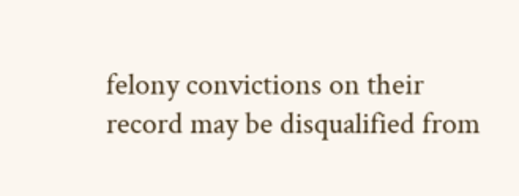felony convictions on their record may be disqualified from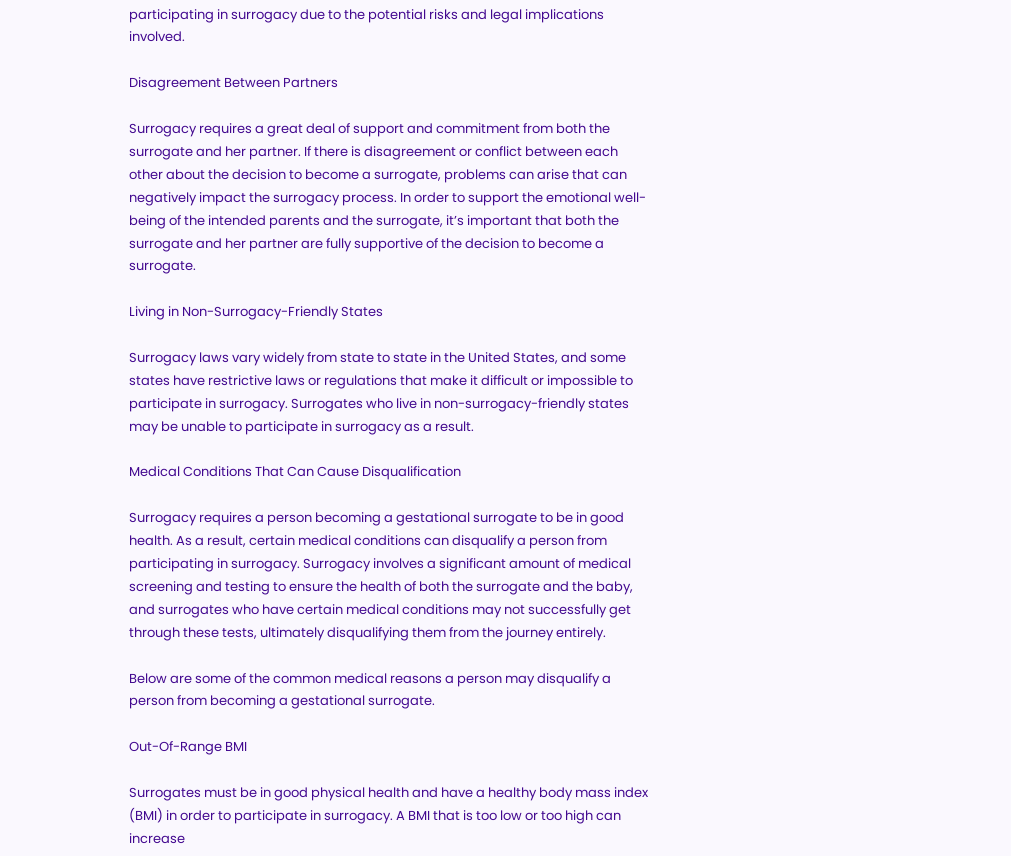participating in surrogacy due to the potential risks and legal implications involved.

Disagreement Between Partners

Surrogacy requires a great deal of support and commitment from both the surrogate and her partner. If there is disagreement or conflict between each other about the decision to become a surrogate, problems can arise that can negatively impact the surrogacy process. In order to support the emotional well-being of the intended parents and the surrogate, it’s important that both the surrogate and her partner are fully supportive of the decision to become a surrogate.

Living in Non-Surrogacy-Friendly States

Surrogacy laws vary widely from state to state in the United States, and some states have restrictive laws or regulations that make it difficult or impossible to participate in surrogacy. Surrogates who live in non-surrogacy-friendly states may be unable to participate in surrogacy as a result.

Medical Conditions That Can Cause Disqualification

Surrogacy requires a person becoming a gestational surrogate to be in good health. As a result, certain medical conditions can disqualify a person from participating in surrogacy. Surrogacy involves a significant amount of medical screening and testing to ensure the health of both the surrogate and the baby, and surrogates who have certain medical conditions may not successfully get through these tests, ultimately disqualifying them from the journey entirely.

Below are some of the common medical reasons a person may disqualify a person from becoming a gestational surrogate.

Out-Of-Range BMI

Surrogates must be in good physical health and have a healthy body mass index (BMI) in order to participate in surrogacy. A BMI that is too low or too high can increase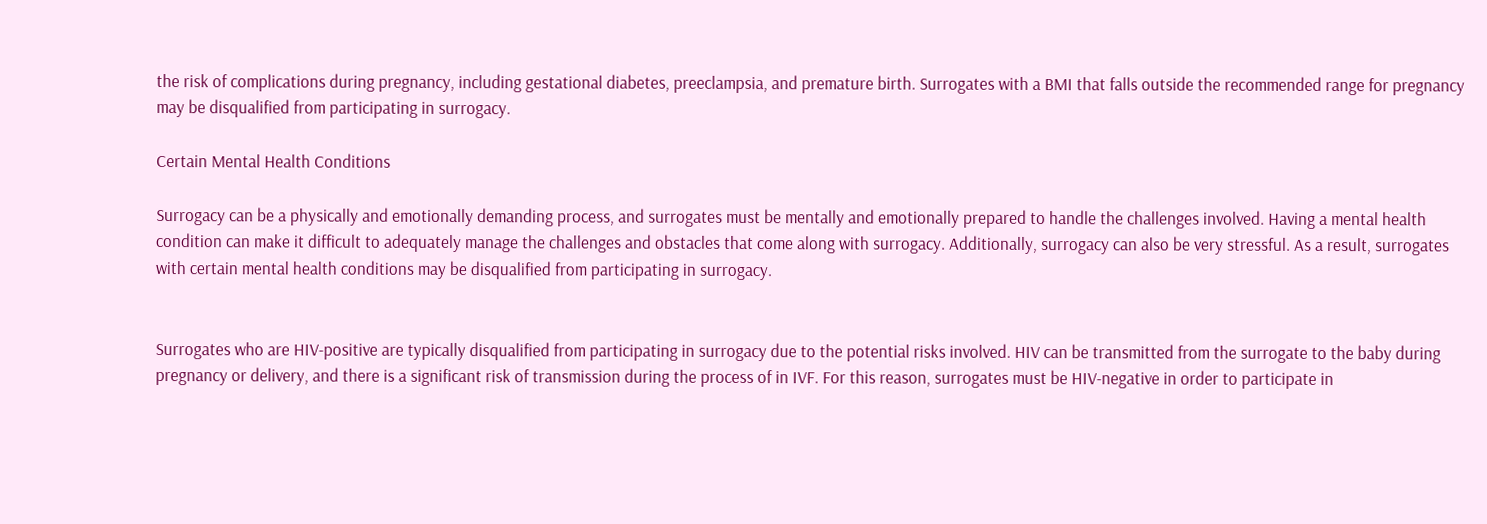the risk of complications during pregnancy, including gestational diabetes, preeclampsia, and premature birth. Surrogates with a BMI that falls outside the recommended range for pregnancy may be disqualified from participating in surrogacy.

Certain Mental Health Conditions

Surrogacy can be a physically and emotionally demanding process, and surrogates must be mentally and emotionally prepared to handle the challenges involved. Having a mental health condition can make it difficult to adequately manage the challenges and obstacles that come along with surrogacy. Additionally, surrogacy can also be very stressful. As a result, surrogates with certain mental health conditions may be disqualified from participating in surrogacy.


Surrogates who are HIV-positive are typically disqualified from participating in surrogacy due to the potential risks involved. HIV can be transmitted from the surrogate to the baby during pregnancy or delivery, and there is a significant risk of transmission during the process of in IVF. For this reason, surrogates must be HIV-negative in order to participate in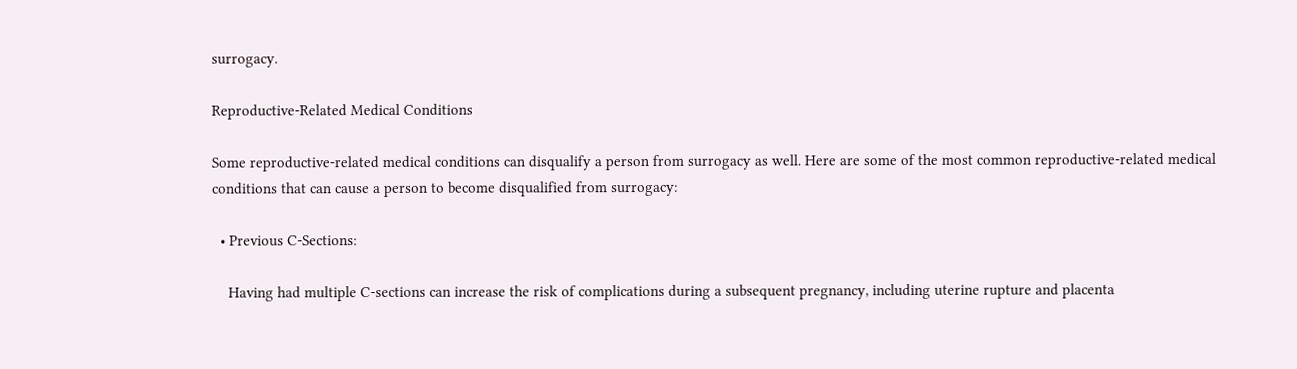surrogacy.

Reproductive-Related Medical Conditions

Some reproductive-related medical conditions can disqualify a person from surrogacy as well. Here are some of the most common reproductive-related medical conditions that can cause a person to become disqualified from surrogacy:

  • Previous C-Sections:

    Having had multiple C-sections can increase the risk of complications during a subsequent pregnancy, including uterine rupture and placenta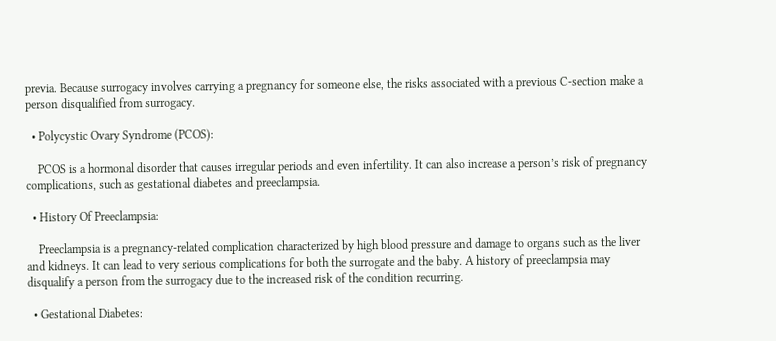previa. Because surrogacy involves carrying a pregnancy for someone else, the risks associated with a previous C-section make a person disqualified from surrogacy.

  • Polycystic Ovary Syndrome (PCOS):

    PCOS is a hormonal disorder that causes irregular periods and even infertility. It can also increase a person’s risk of pregnancy complications, such as gestational diabetes and preeclampsia.

  • History Of Preeclampsia:

    Preeclampsia is a pregnancy-related complication characterized by high blood pressure and damage to organs such as the liver and kidneys. It can lead to very serious complications for both the surrogate and the baby. A history of preeclampsia may disqualify a person from the surrogacy due to the increased risk of the condition recurring.

  • Gestational Diabetes: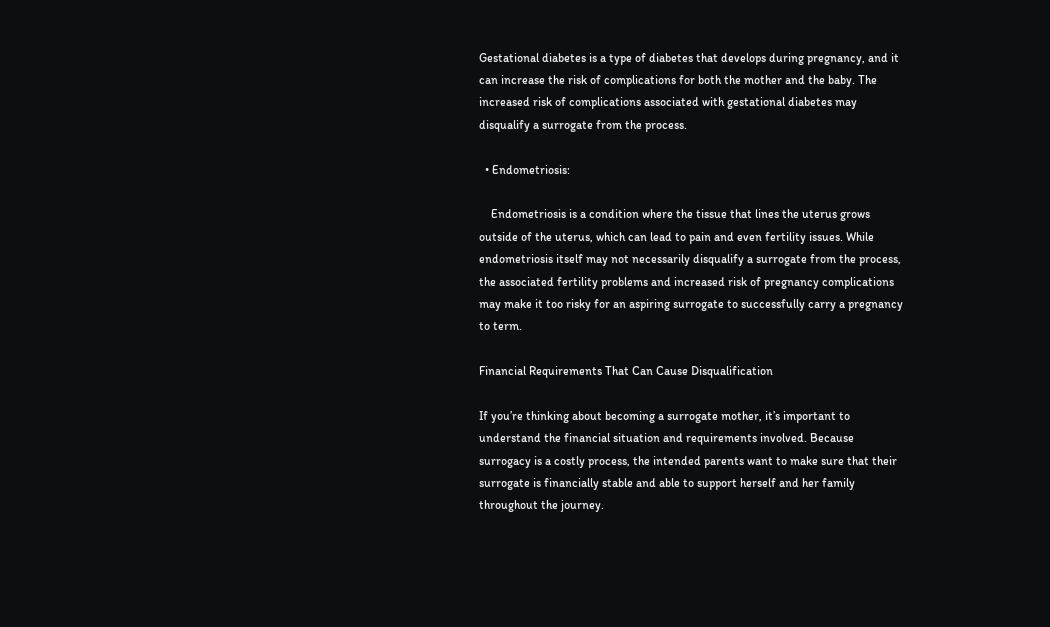Gestational diabetes is a type of diabetes that develops during pregnancy, and it can increase the risk of complications for both the mother and the baby. The increased risk of complications associated with gestational diabetes may disqualify a surrogate from the process.

  • Endometriosis:

    Endometriosis is a condition where the tissue that lines the uterus grows outside of the uterus, which can lead to pain and even fertility issues. While endometriosis itself may not necessarily disqualify a surrogate from the process, the associated fertility problems and increased risk of pregnancy complications may make it too risky for an aspiring surrogate to successfully carry a pregnancy to term.

Financial Requirements That Can Cause Disqualification

If you’re thinking about becoming a surrogate mother, it’s important to understand the financial situation and requirements involved. Because surrogacy is a costly process, the intended parents want to make sure that their surrogate is financially stable and able to support herself and her family throughout the journey.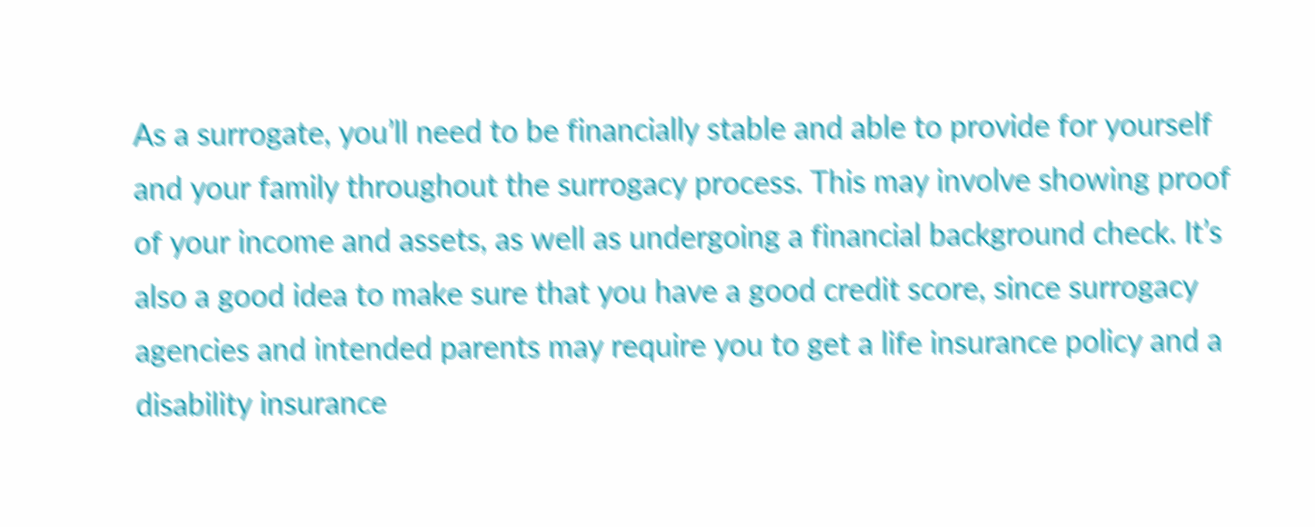As a surrogate, you’ll need to be financially stable and able to provide for yourself and your family throughout the surrogacy process. This may involve showing proof of your income and assets, as well as undergoing a financial background check. It’s also a good idea to make sure that you have a good credit score, since surrogacy agencies and intended parents may require you to get a life insurance policy and a disability insurance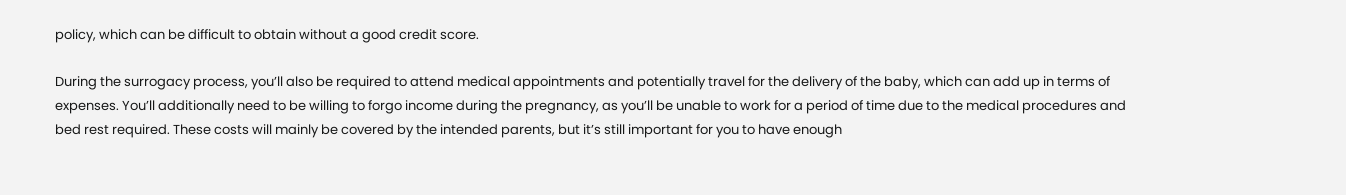policy, which can be difficult to obtain without a good credit score.

During the surrogacy process, you’ll also be required to attend medical appointments and potentially travel for the delivery of the baby, which can add up in terms of expenses. You’ll additionally need to be willing to forgo income during the pregnancy, as you’ll be unable to work for a period of time due to the medical procedures and bed rest required. These costs will mainly be covered by the intended parents, but it’s still important for you to have enough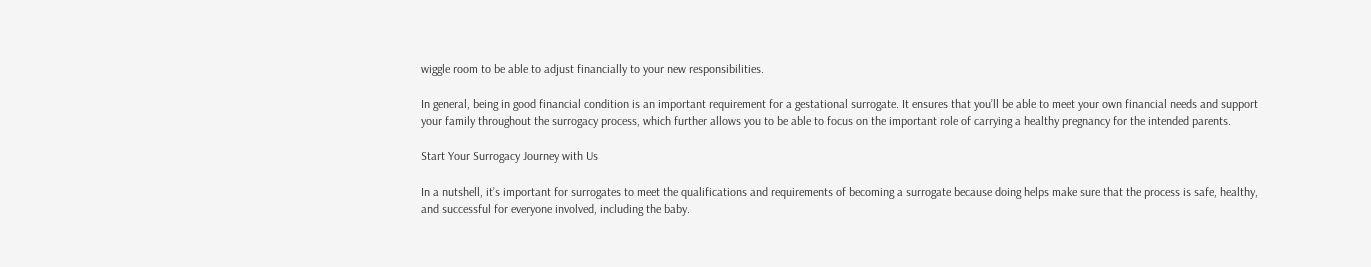wiggle room to be able to adjust financially to your new responsibilities.

In general, being in good financial condition is an important requirement for a gestational surrogate. It ensures that you’ll be able to meet your own financial needs and support your family throughout the surrogacy process, which further allows you to be able to focus on the important role of carrying a healthy pregnancy for the intended parents.

Start Your Surrogacy Journey with Us

In a nutshell, it’s important for surrogates to meet the qualifications and requirements of becoming a surrogate because doing helps make sure that the process is safe, healthy, and successful for everyone involved, including the baby.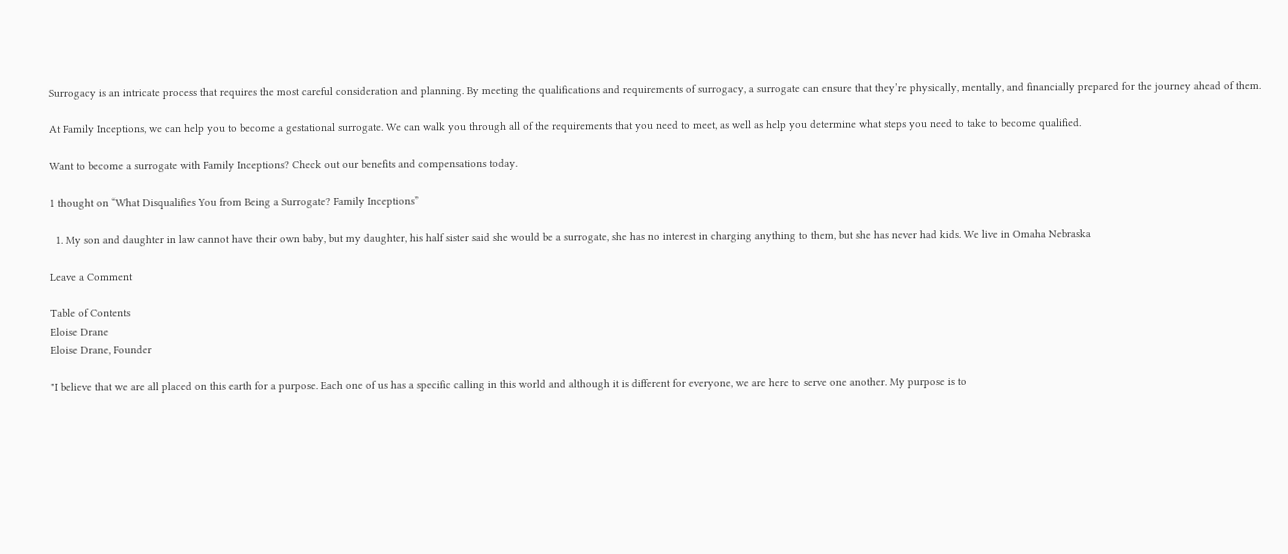Surrogacy is an intricate process that requires the most careful consideration and planning. By meeting the qualifications and requirements of surrogacy, a surrogate can ensure that they’re physically, mentally, and financially prepared for the journey ahead of them.

At Family Inceptions, we can help you to become a gestational surrogate. We can walk you through all of the requirements that you need to meet, as well as help you determine what steps you need to take to become qualified.

Want to become a surrogate with Family Inceptions? Check out our benefits and compensations today.

1 thought on “What Disqualifies You from Being a Surrogate? Family Inceptions”

  1. My son and daughter in law cannot have their own baby, but my daughter, his half sister said she would be a surrogate, she has no interest in charging anything to them, but she has never had kids. We live in Omaha Nebraska

Leave a Comment

Table of Contents
Eloise Drane
Eloise Drane, Founder

"I believe that we are all placed on this earth for a purpose. Each one of us has a specific calling in this world and although it is different for everyone, we are here to serve one another. My purpose is to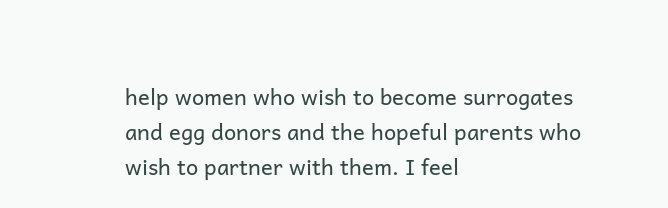help women who wish to become surrogates and egg donors and the hopeful parents who wish to partner with them. I feel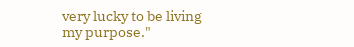very lucky to be living my purpose."